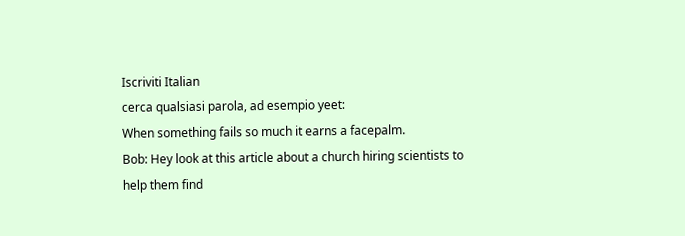Iscriviti Italian
cerca qualsiasi parola, ad esempio yeet:
When something fails so much it earns a facepalm.
Bob: Hey look at this article about a church hiring scientists to help them find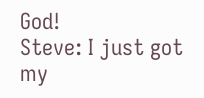God!
Steve: I just got my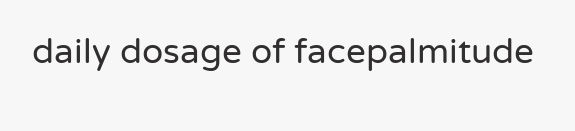daily dosage of facepalmitude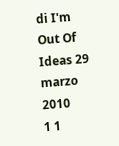di I'm Out Of Ideas 29 marzo 2010
1 1